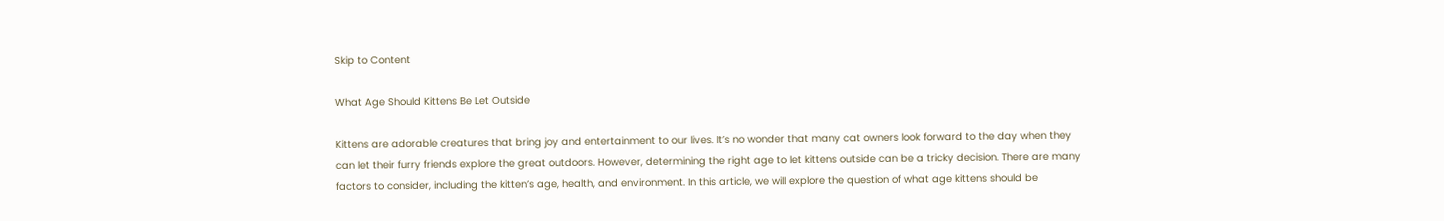Skip to Content

What Age Should Kittens Be Let Outside

Kittens are adorable creatures that bring joy and entertainment to our lives. It’s no wonder that many cat owners look forward to the day when they can let their furry friends explore the great outdoors. However, determining the right age to let kittens outside can be a tricky decision. There are many factors to consider, including the kitten’s age, health, and environment. In this article, we will explore the question of what age kittens should be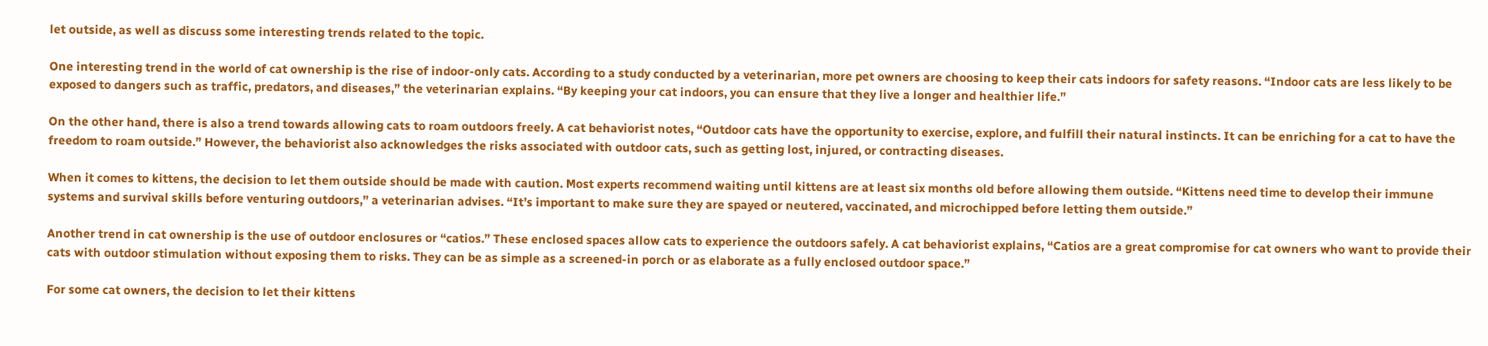let outside, as well as discuss some interesting trends related to the topic.

One interesting trend in the world of cat ownership is the rise of indoor-only cats. According to a study conducted by a veterinarian, more pet owners are choosing to keep their cats indoors for safety reasons. “Indoor cats are less likely to be exposed to dangers such as traffic, predators, and diseases,” the veterinarian explains. “By keeping your cat indoors, you can ensure that they live a longer and healthier life.”

On the other hand, there is also a trend towards allowing cats to roam outdoors freely. A cat behaviorist notes, “Outdoor cats have the opportunity to exercise, explore, and fulfill their natural instincts. It can be enriching for a cat to have the freedom to roam outside.” However, the behaviorist also acknowledges the risks associated with outdoor cats, such as getting lost, injured, or contracting diseases.

When it comes to kittens, the decision to let them outside should be made with caution. Most experts recommend waiting until kittens are at least six months old before allowing them outside. “Kittens need time to develop their immune systems and survival skills before venturing outdoors,” a veterinarian advises. “It’s important to make sure they are spayed or neutered, vaccinated, and microchipped before letting them outside.”

Another trend in cat ownership is the use of outdoor enclosures or “catios.” These enclosed spaces allow cats to experience the outdoors safely. A cat behaviorist explains, “Catios are a great compromise for cat owners who want to provide their cats with outdoor stimulation without exposing them to risks. They can be as simple as a screened-in porch or as elaborate as a fully enclosed outdoor space.”

For some cat owners, the decision to let their kittens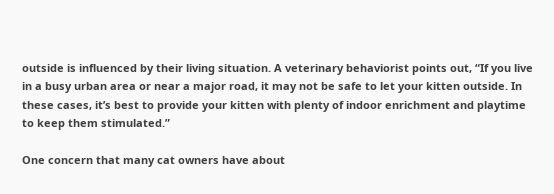outside is influenced by their living situation. A veterinary behaviorist points out, “If you live in a busy urban area or near a major road, it may not be safe to let your kitten outside. In these cases, it’s best to provide your kitten with plenty of indoor enrichment and playtime to keep them stimulated.”

One concern that many cat owners have about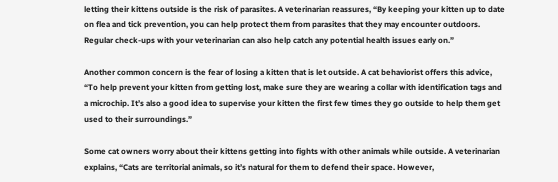letting their kittens outside is the risk of parasites. A veterinarian reassures, “By keeping your kitten up to date on flea and tick prevention, you can help protect them from parasites that they may encounter outdoors. Regular check-ups with your veterinarian can also help catch any potential health issues early on.”

Another common concern is the fear of losing a kitten that is let outside. A cat behaviorist offers this advice, “To help prevent your kitten from getting lost, make sure they are wearing a collar with identification tags and a microchip. It’s also a good idea to supervise your kitten the first few times they go outside to help them get used to their surroundings.”

Some cat owners worry about their kittens getting into fights with other animals while outside. A veterinarian explains, “Cats are territorial animals, so it’s natural for them to defend their space. However,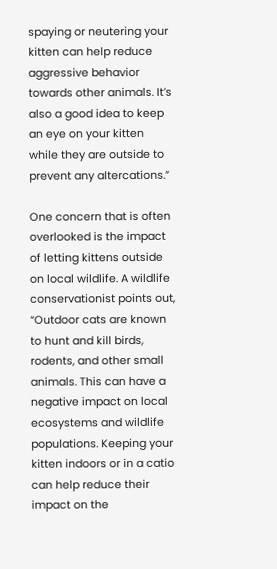spaying or neutering your kitten can help reduce aggressive behavior towards other animals. It’s also a good idea to keep an eye on your kitten while they are outside to prevent any altercations.”

One concern that is often overlooked is the impact of letting kittens outside on local wildlife. A wildlife conservationist points out, “Outdoor cats are known to hunt and kill birds, rodents, and other small animals. This can have a negative impact on local ecosystems and wildlife populations. Keeping your kitten indoors or in a catio can help reduce their impact on the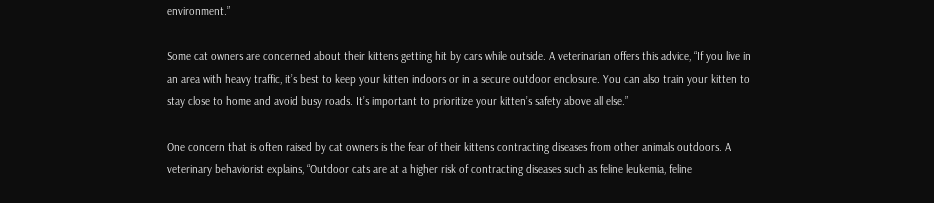environment.”

Some cat owners are concerned about their kittens getting hit by cars while outside. A veterinarian offers this advice, “If you live in an area with heavy traffic, it’s best to keep your kitten indoors or in a secure outdoor enclosure. You can also train your kitten to stay close to home and avoid busy roads. It’s important to prioritize your kitten’s safety above all else.”

One concern that is often raised by cat owners is the fear of their kittens contracting diseases from other animals outdoors. A veterinary behaviorist explains, “Outdoor cats are at a higher risk of contracting diseases such as feline leukemia, feline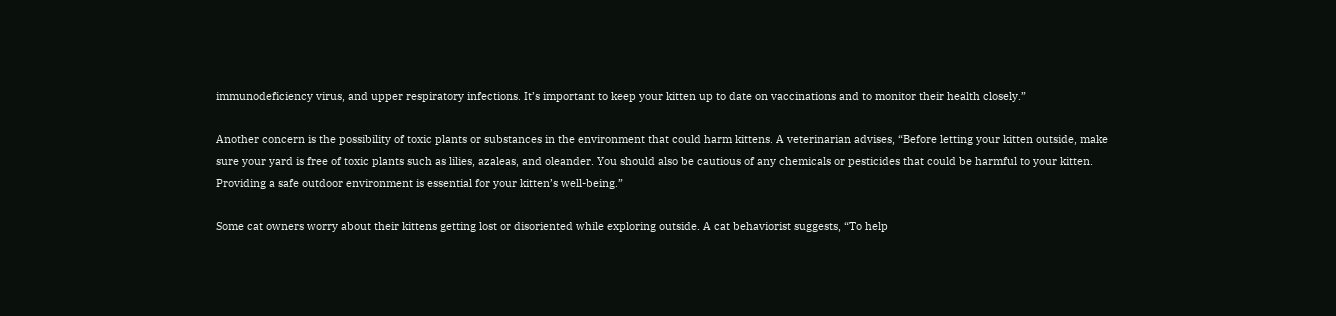immunodeficiency virus, and upper respiratory infections. It’s important to keep your kitten up to date on vaccinations and to monitor their health closely.”

Another concern is the possibility of toxic plants or substances in the environment that could harm kittens. A veterinarian advises, “Before letting your kitten outside, make sure your yard is free of toxic plants such as lilies, azaleas, and oleander. You should also be cautious of any chemicals or pesticides that could be harmful to your kitten. Providing a safe outdoor environment is essential for your kitten’s well-being.”

Some cat owners worry about their kittens getting lost or disoriented while exploring outside. A cat behaviorist suggests, “To help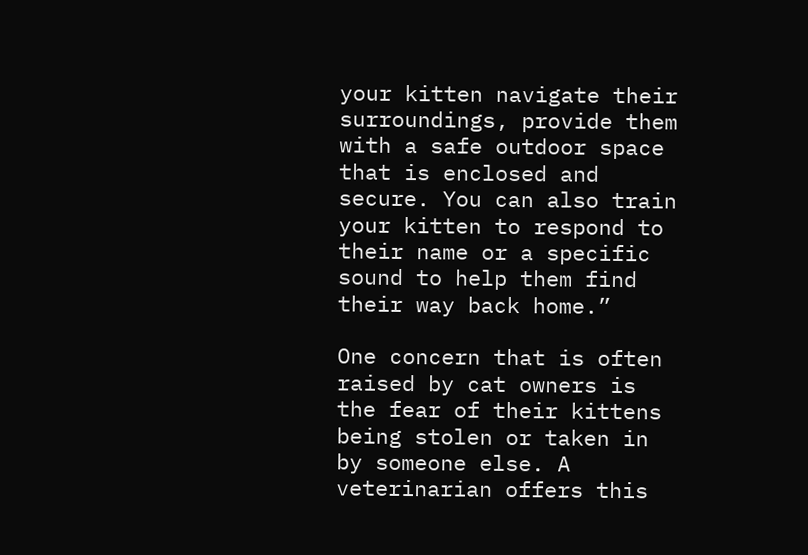your kitten navigate their surroundings, provide them with a safe outdoor space that is enclosed and secure. You can also train your kitten to respond to their name or a specific sound to help them find their way back home.”

One concern that is often raised by cat owners is the fear of their kittens being stolen or taken in by someone else. A veterinarian offers this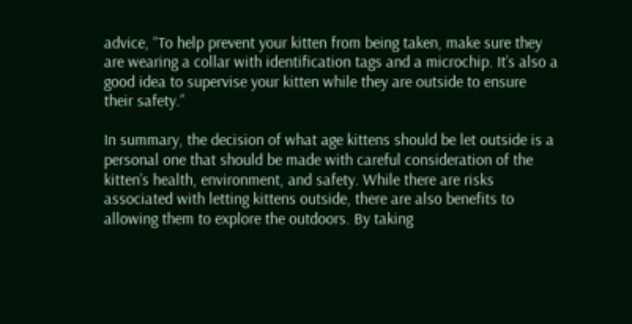advice, “To help prevent your kitten from being taken, make sure they are wearing a collar with identification tags and a microchip. It’s also a good idea to supervise your kitten while they are outside to ensure their safety.”

In summary, the decision of what age kittens should be let outside is a personal one that should be made with careful consideration of the kitten’s health, environment, and safety. While there are risks associated with letting kittens outside, there are also benefits to allowing them to explore the outdoors. By taking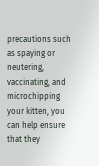precautions such as spaying or neutering, vaccinating, and microchipping your kitten, you can help ensure that they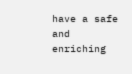have a safe and enriching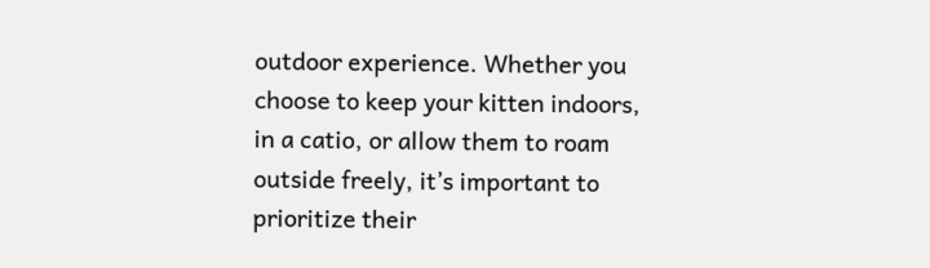outdoor experience. Whether you choose to keep your kitten indoors, in a catio, or allow them to roam outside freely, it’s important to prioritize their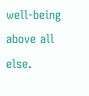well-being above all else.